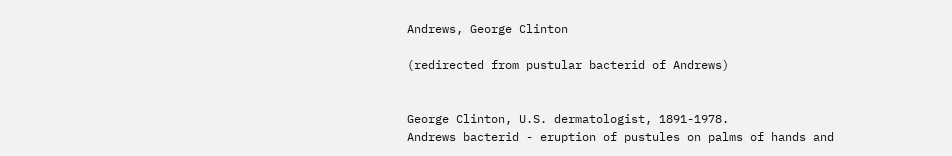Andrews, George Clinton

(redirected from pustular bacterid of Andrews)


George Clinton, U.S. dermatologist, 1891-1978.
Andrews bacterid - eruption of pustules on palms of hands and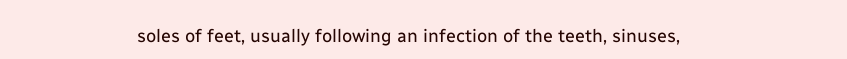soles of feet, usually following an infection of the teeth, sinuses,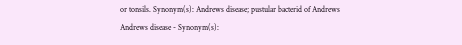or tonsils. Synonym(s): Andrews disease; pustular bacterid of Andrews
Andrews disease - Synonym(s):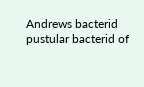Andrews bacterid
pustular bacterid of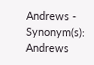Andrews - Synonym(s): Andrews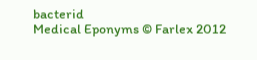bacterid
Medical Eponyms © Farlex 2012